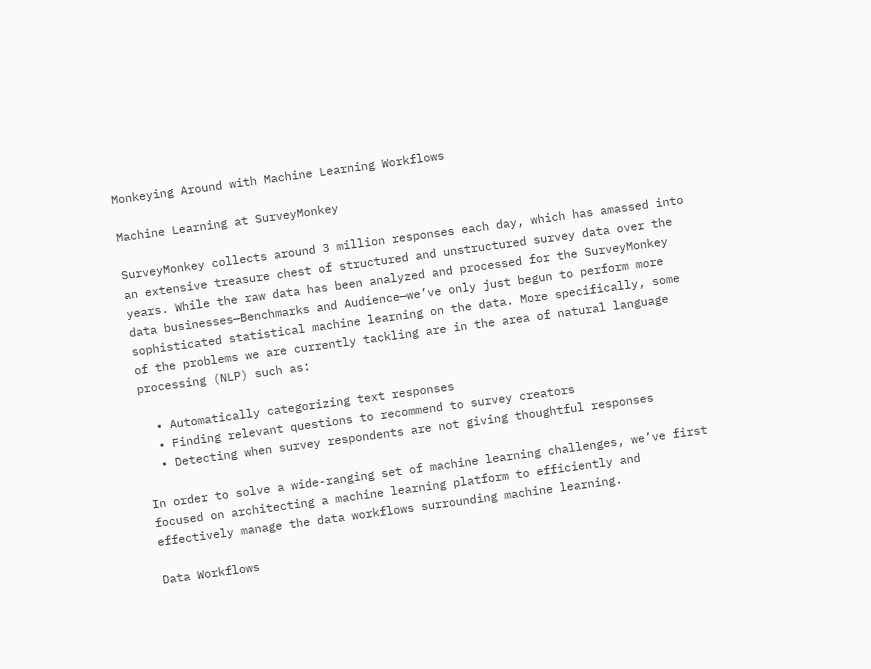Monkeying Around with Machine Learning Workflows

Machine Learning at SurveyMonkey

SurveyMonkey collects around 3 million responses each day, which has amassed into an extensive treasure chest of structured and unstructured survey data over the years. While the raw data has been analyzed and processed for the SurveyMonkey data businesses—Benchmarks and Audience—we’ve only just begun to perform more sophisticated statistical machine learning on the data. More specifically, some of the problems we are currently tackling are in the area of natural language processing (NLP) such as:

  • Automatically categorizing text responses
  • Finding relevant questions to recommend to survey creators
  • Detecting when survey respondents are not giving thoughtful responses

In order to solve a wide-ranging set of machine learning challenges, we’ve first focused on architecting a machine learning platform to efficiently and effectively manage the data workflows surrounding machine learning.

Data Workflows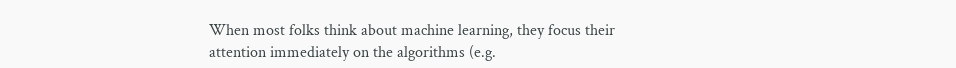When most folks think about machine learning, they focus their attention immediately on the algorithms (e.g.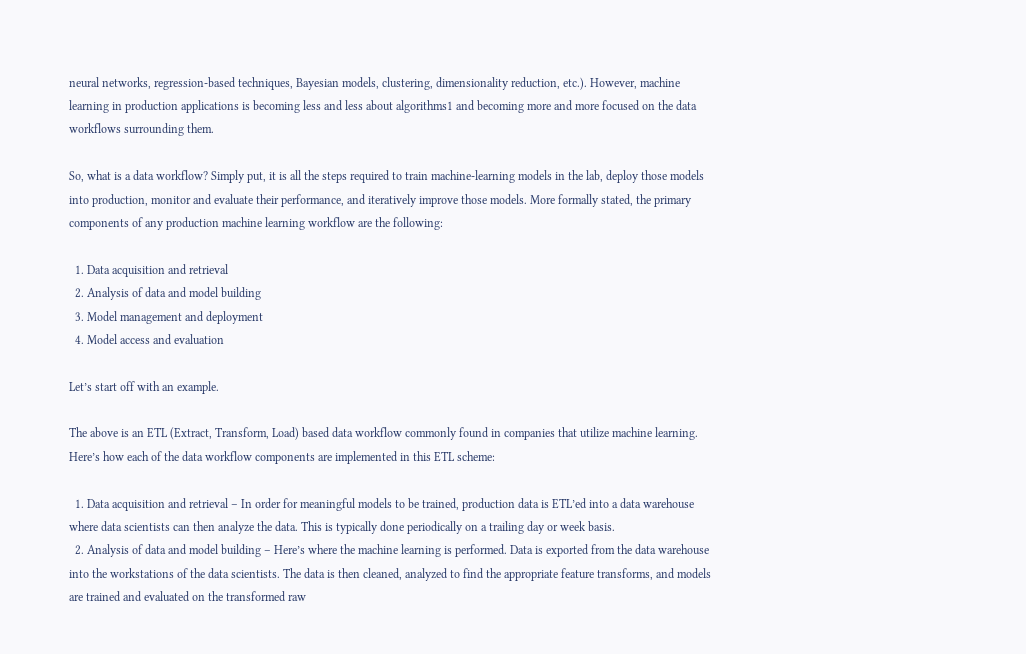neural networks, regression-based techniques, Bayesian models, clustering, dimensionality reduction, etc.). However, machine learning in production applications is becoming less and less about algorithms1 and becoming more and more focused on the data workflows surrounding them.

So, what is a data workflow? Simply put, it is all the steps required to train machine-learning models in the lab, deploy those models into production, monitor and evaluate their performance, and iteratively improve those models. More formally stated, the primary components of any production machine learning workflow are the following:

  1. Data acquisition and retrieval
  2. Analysis of data and model building
  3. Model management and deployment
  4. Model access and evaluation

Let’s start off with an example.

The above is an ETL (Extract, Transform, Load) based data workflow commonly found in companies that utilize machine learning. Here’s how each of the data workflow components are implemented in this ETL scheme:

  1. Data acquisition and retrieval – In order for meaningful models to be trained, production data is ETL’ed into a data warehouse where data scientists can then analyze the data. This is typically done periodically on a trailing day or week basis.
  2. Analysis of data and model building – Here’s where the machine learning is performed. Data is exported from the data warehouse into the workstations of the data scientists. The data is then cleaned, analyzed to find the appropriate feature transforms, and models are trained and evaluated on the transformed raw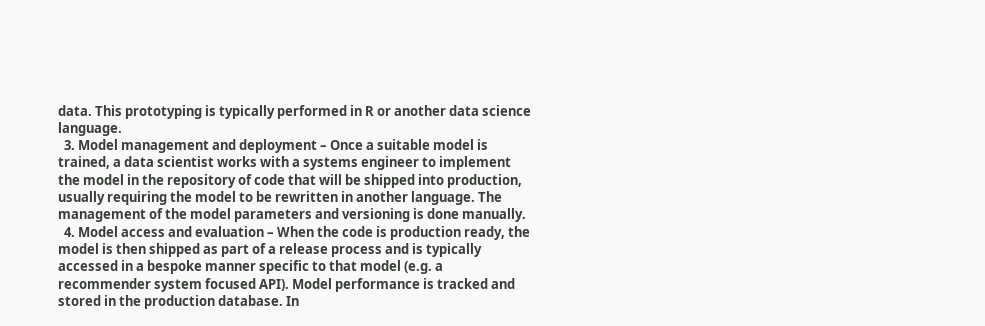data. This prototyping is typically performed in R or another data science language.
  3. Model management and deployment – Once a suitable model is trained, a data scientist works with a systems engineer to implement the model in the repository of code that will be shipped into production, usually requiring the model to be rewritten in another language. The management of the model parameters and versioning is done manually.
  4. Model access and evaluation – When the code is production ready, the model is then shipped as part of a release process and is typically accessed in a bespoke manner specific to that model (e.g. a recommender system focused API). Model performance is tracked and stored in the production database. In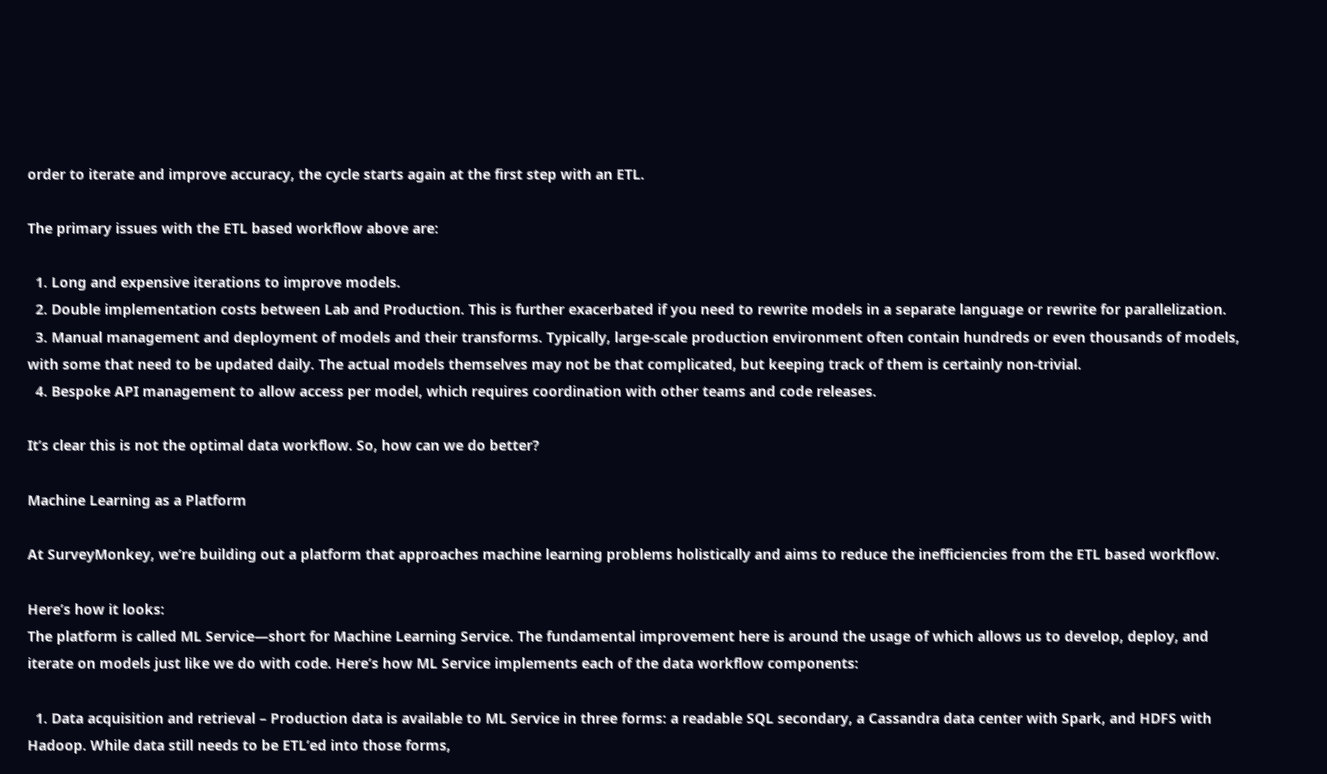order to iterate and improve accuracy, the cycle starts again at the first step with an ETL.

The primary issues with the ETL based workflow above are:

  1. Long and expensive iterations to improve models.
  2. Double implementation costs between Lab and Production. This is further exacerbated if you need to rewrite models in a separate language or rewrite for parallelization.
  3. Manual management and deployment of models and their transforms. Typically, large-scale production environment often contain hundreds or even thousands of models, with some that need to be updated daily. The actual models themselves may not be that complicated, but keeping track of them is certainly non-trivial.
  4. Bespoke API management to allow access per model, which requires coordination with other teams and code releases.

It’s clear this is not the optimal data workflow. So, how can we do better?

Machine Learning as a Platform

At SurveyMonkey, we’re building out a platform that approaches machine learning problems holistically and aims to reduce the inefficiencies from the ETL based workflow.

Here’s how it looks:
The platform is called ML Service—short for Machine Learning Service. The fundamental improvement here is around the usage of which allows us to develop, deploy, and iterate on models just like we do with code. Here’s how ML Service implements each of the data workflow components:

  1. Data acquisition and retrieval – Production data is available to ML Service in three forms: a readable SQL secondary, a Cassandra data center with Spark, and HDFS with Hadoop. While data still needs to be ETL’ed into those forms,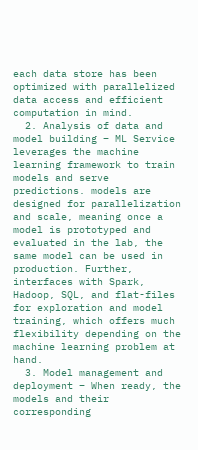each data store has been optimized with parallelized data access and efficient computation in mind.
  2. Analysis of data and model building – ML Service leverages the machine learning framework to train models and serve predictions. models are designed for parallelization and scale, meaning once a model is prototyped and evaluated in the lab, the same model can be used in production. Further, interfaces with Spark, Hadoop, SQL, and flat-files for exploration and model training, which offers much flexibility depending on the machine learning problem at hand.
  3. Model management and deployment – When ready, the models and their corresponding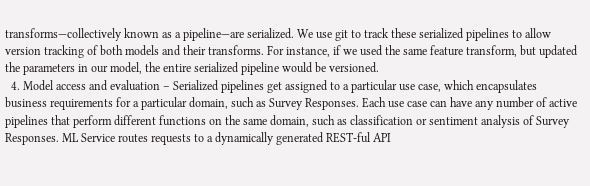transforms—collectively known as a pipeline—are serialized. We use git to track these serialized pipelines to allow version tracking of both models and their transforms. For instance, if we used the same feature transform, but updated the parameters in our model, the entire serialized pipeline would be versioned.
  4. Model access and evaluation – Serialized pipelines get assigned to a particular use case, which encapsulates business requirements for a particular domain, such as Survey Responses. Each use case can have any number of active pipelines that perform different functions on the same domain, such as classification or sentiment analysis of Survey Responses. ML Service routes requests to a dynamically generated REST-ful API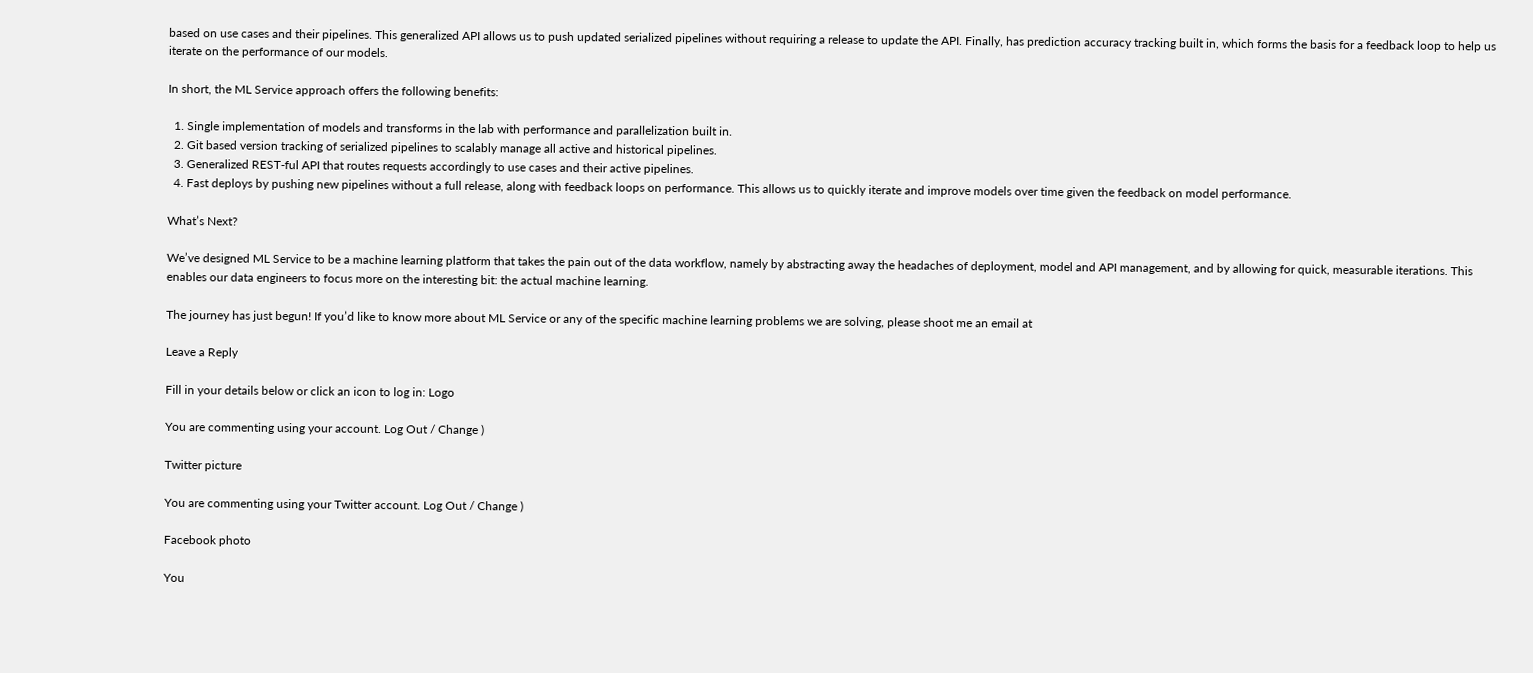based on use cases and their pipelines. This generalized API allows us to push updated serialized pipelines without requiring a release to update the API. Finally, has prediction accuracy tracking built in, which forms the basis for a feedback loop to help us iterate on the performance of our models.

In short, the ML Service approach offers the following benefits:

  1. Single implementation of models and transforms in the lab with performance and parallelization built in.
  2. Git based version tracking of serialized pipelines to scalably manage all active and historical pipelines.
  3. Generalized REST-ful API that routes requests accordingly to use cases and their active pipelines.
  4. Fast deploys by pushing new pipelines without a full release, along with feedback loops on performance. This allows us to quickly iterate and improve models over time given the feedback on model performance.

What’s Next?

We’ve designed ML Service to be a machine learning platform that takes the pain out of the data workflow, namely by abstracting away the headaches of deployment, model and API management, and by allowing for quick, measurable iterations. This enables our data engineers to focus more on the interesting bit: the actual machine learning.

The journey has just begun! If you’d like to know more about ML Service or any of the specific machine learning problems we are solving, please shoot me an email at

Leave a Reply

Fill in your details below or click an icon to log in: Logo

You are commenting using your account. Log Out / Change )

Twitter picture

You are commenting using your Twitter account. Log Out / Change )

Facebook photo

You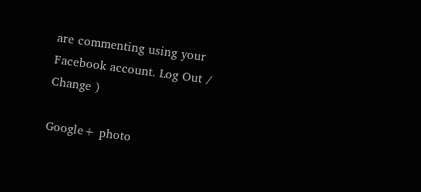are commenting using your Facebook account. Log Out / Change )

Google+ photo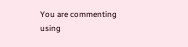You are commenting using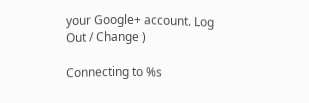your Google+ account. Log Out / Change )

Connecting to %s